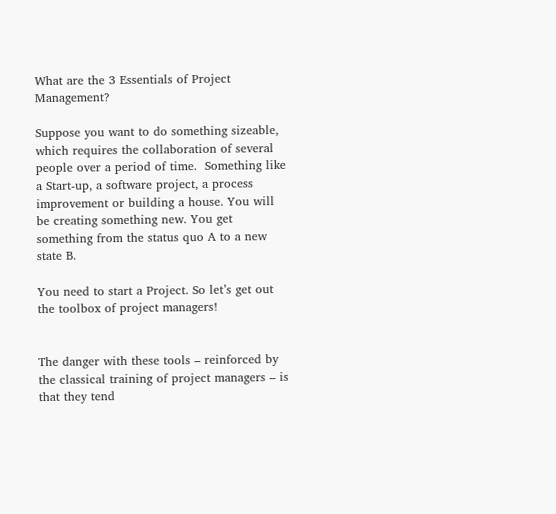What are the 3 Essentials of Project Management?

Suppose you want to do something sizeable, which requires the collaboration of several people over a period of time.  Something like a Start-up, a software project, a process improvement or building a house. You will be creating something new. You get something from the status quo A to a new state B.

You need to start a Project. So let’s get out the toolbox of project managers!


The danger with these tools – reinforced by the classical training of project managers – is that they tend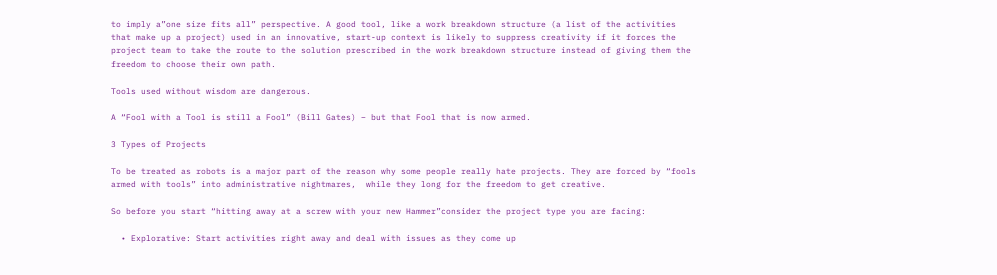to imply a”one size fits all” perspective. A good tool, like a work breakdown structure (a list of the activities that make up a project) used in an innovative, start-up context is likely to suppress creativity if it forces the project team to take the route to the solution prescribed in the work breakdown structure instead of giving them the freedom to choose their own path.

Tools used without wisdom are dangerous.

A “Fool with a Tool is still a Fool” (Bill Gates) – but that Fool that is now armed.

3 Types of Projects

To be treated as robots is a major part of the reason why some people really hate projects. They are forced by “fools armed with tools” into administrative nightmares,  while they long for the freedom to get creative.

So before you start “hitting away at a screw with your new Hammer”consider the project type you are facing:

  • Explorative: Start activities right away and deal with issues as they come up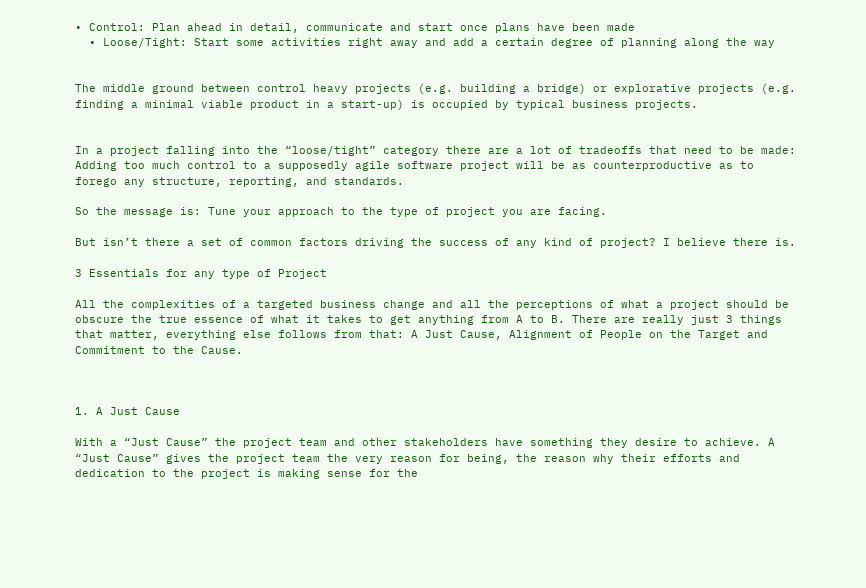• Control: Plan ahead in detail, communicate and start once plans have been made
  • Loose/Tight: Start some activities right away and add a certain degree of planning along the way


The middle ground between control heavy projects (e.g. building a bridge) or explorative projects (e.g. finding a minimal viable product in a start-up) is occupied by typical business projects.


In a project falling into the “loose/tight” category there are a lot of tradeoffs that need to be made: Adding too much control to a supposedly agile software project will be as counterproductive as to forego any structure, reporting, and standards.

So the message is: Tune your approach to the type of project you are facing.

But isn’t there a set of common factors driving the success of any kind of project? I believe there is.

3 Essentials for any type of Project

All the complexities of a targeted business change and all the perceptions of what a project should be obscure the true essence of what it takes to get anything from A to B. There are really just 3 things that matter, everything else follows from that: A Just Cause, Alignment of People on the Target and Commitment to the Cause.



1. A Just Cause

With a “Just Cause” the project team and other stakeholders have something they desire to achieve. A “Just Cause” gives the project team the very reason for being, the reason why their efforts and dedication to the project is making sense for the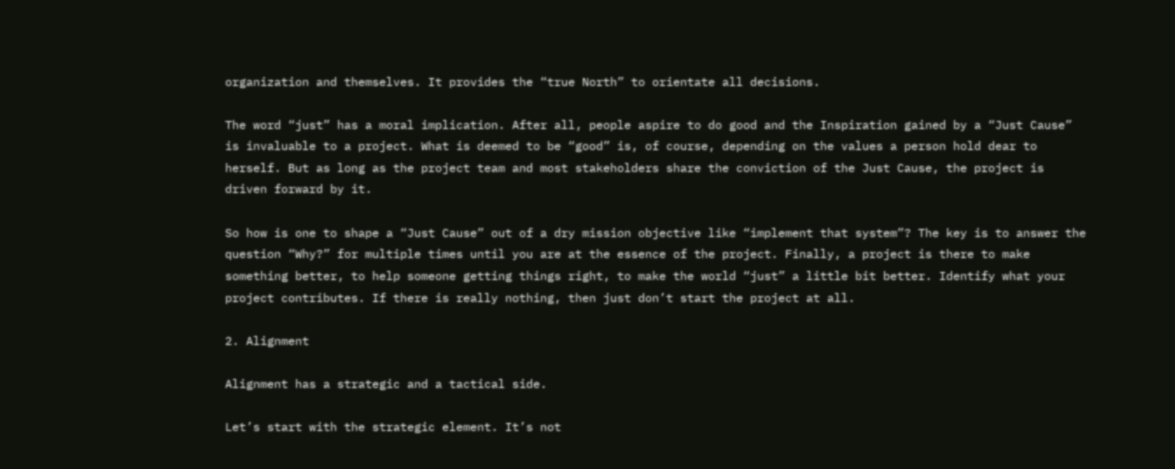organization and themselves. It provides the “true North” to orientate all decisions.

The word “just” has a moral implication. After all, people aspire to do good and the Inspiration gained by a “Just Cause” is invaluable to a project. What is deemed to be “good” is, of course, depending on the values a person hold dear to herself. But as long as the project team and most stakeholders share the conviction of the Just Cause, the project is driven forward by it.

So how is one to shape a “Just Cause” out of a dry mission objective like “implement that system”? The key is to answer the question “Why?” for multiple times until you are at the essence of the project. Finally, a project is there to make something better, to help someone getting things right, to make the world “just” a little bit better. Identify what your project contributes. If there is really nothing, then just don’t start the project at all.

2. Alignment

Alignment has a strategic and a tactical side.

Let’s start with the strategic element. It’s not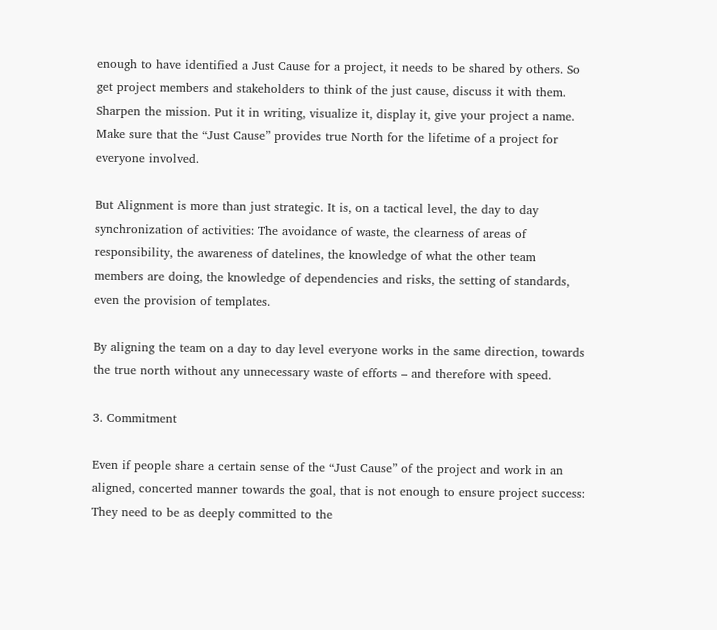enough to have identified a Just Cause for a project, it needs to be shared by others. So get project members and stakeholders to think of the just cause, discuss it with them. Sharpen the mission. Put it in writing, visualize it, display it, give your project a name. Make sure that the “Just Cause” provides true North for the lifetime of a project for everyone involved.

But Alignment is more than just strategic. It is, on a tactical level, the day to day synchronization of activities: The avoidance of waste, the clearness of areas of responsibility, the awareness of datelines, the knowledge of what the other team members are doing, the knowledge of dependencies and risks, the setting of standards, even the provision of templates.

By aligning the team on a day to day level everyone works in the same direction, towards the true north without any unnecessary waste of efforts – and therefore with speed.

3. Commitment

Even if people share a certain sense of the “Just Cause” of the project and work in an aligned, concerted manner towards the goal, that is not enough to ensure project success: They need to be as deeply committed to the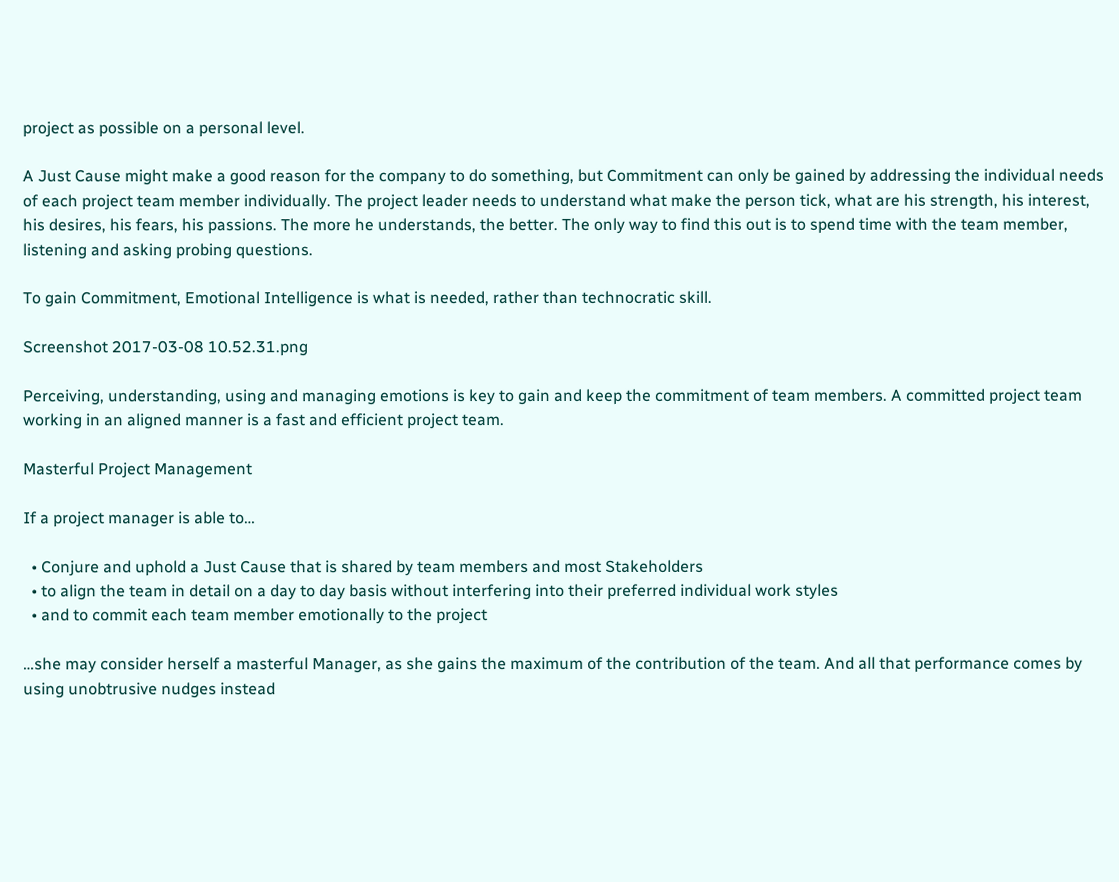project as possible on a personal level.

A Just Cause might make a good reason for the company to do something, but Commitment can only be gained by addressing the individual needs of each project team member individually. The project leader needs to understand what make the person tick, what are his strength, his interest, his desires, his fears, his passions. The more he understands, the better. The only way to find this out is to spend time with the team member, listening and asking probing questions.

To gain Commitment, Emotional Intelligence is what is needed, rather than technocratic skill.

Screenshot 2017-03-08 10.52.31.png

Perceiving, understanding, using and managing emotions is key to gain and keep the commitment of team members. A committed project team working in an aligned manner is a fast and efficient project team.

Masterful Project Management

If a project manager is able to…

  • Conjure and uphold a Just Cause that is shared by team members and most Stakeholders
  • to align the team in detail on a day to day basis without interfering into their preferred individual work styles
  • and to commit each team member emotionally to the project

…she may consider herself a masterful Manager, as she gains the maximum of the contribution of the team. And all that performance comes by using unobtrusive nudges instead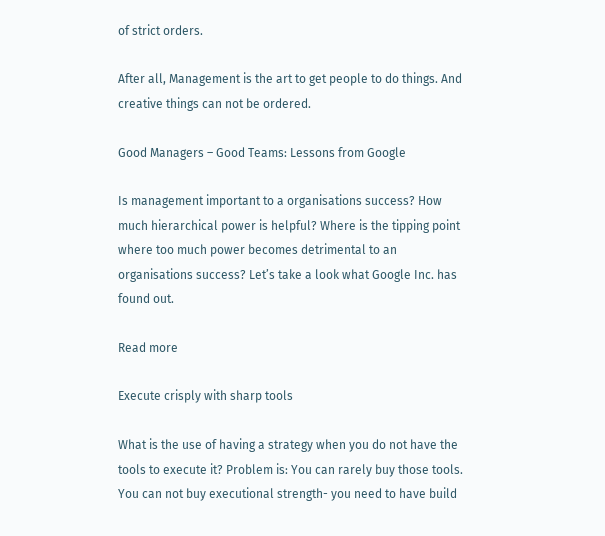of strict orders.

After all, Management is the art to get people to do things. And creative things can not be ordered.

Good Managers – Good Teams: Lessons from Google

Is management important to a organisations success? How much hierarchical power is helpful? Where is the tipping point where too much power becomes detrimental to an organisations success? Let’s take a look what Google Inc. has found out.

Read more

Execute crisply with sharp tools

What is the use of having a strategy when you do not have the tools to execute it? Problem is: You can rarely buy those tools. You can not buy executional strength- you need to have build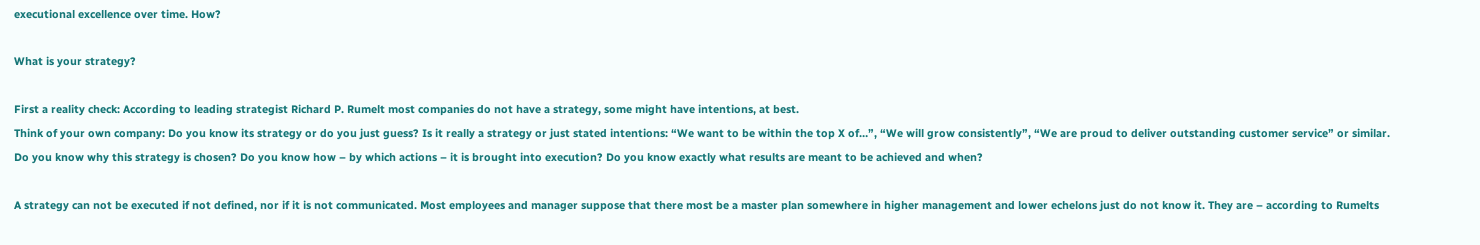executional excellence over time. How?

What is your strategy?

First a reality check: According to leading strategist Richard P. Rumelt most companies do not have a strategy, some might have intentions, at best.
Think of your own company: Do you know its strategy or do you just guess? Is it really a strategy or just stated intentions: “We want to be within the top X of…”, “We will grow consistently”, “We are proud to deliver outstanding customer service” or similar. Do you know why this strategy is chosen? Do you know how – by which actions – it is brought into execution? Do you know exactly what results are meant to be achieved and when?

A strategy can not be executed if not defined, nor if it is not communicated. Most employees and manager suppose that there most be a master plan somewhere in higher management and lower echelons just do not know it. They are – according to Rumelts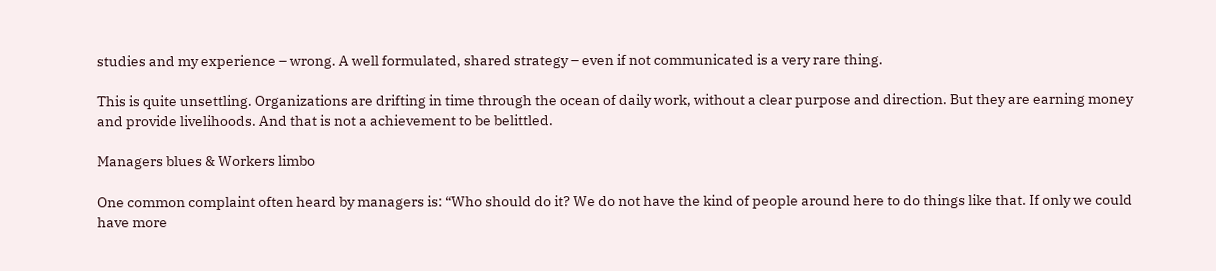studies and my experience – wrong. A well formulated, shared strategy – even if not communicated is a very rare thing.

This is quite unsettling. Organizations are drifting in time through the ocean of daily work, without a clear purpose and direction. But they are earning money and provide livelihoods. And that is not a achievement to be belittled.

Managers blues & Workers limbo

One common complaint often heard by managers is: “Who should do it? We do not have the kind of people around here to do things like that. If only we could have more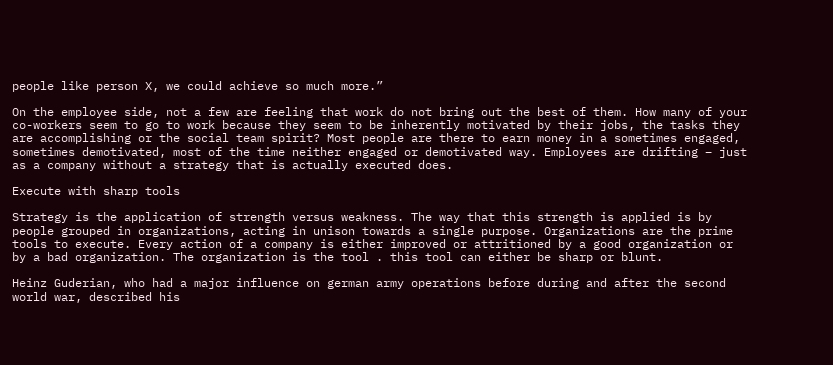people like person X, we could achieve so much more.”

On the employee side, not a few are feeling that work do not bring out the best of them. How many of your co-workers seem to go to work because they seem to be inherently motivated by their jobs, the tasks they are accomplishing or the social team spirit? Most people are there to earn money in a sometimes engaged, sometimes demotivated, most of the time neither engaged or demotivated way. Employees are drifting – just as a company without a strategy that is actually executed does.

Execute with sharp tools

Strategy is the application of strength versus weakness. The way that this strength is applied is by people grouped in organizations, acting in unison towards a single purpose. Organizations are the prime tools to execute. Every action of a company is either improved or attritioned by a good organization or by a bad organization. The organization is the tool . this tool can either be sharp or blunt.

Heinz Guderian, who had a major influence on german army operations before during and after the second world war, described his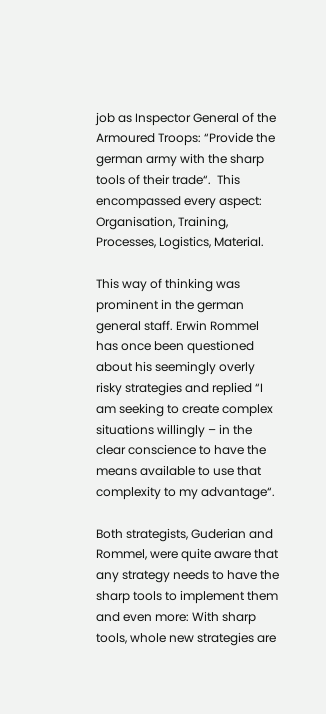job as Inspector General of the Armoured Troops: “Provide the german army with the sharp tools of their trade“.  This encompassed every aspect: Organisation, Training, Processes, Logistics, Material.

This way of thinking was prominent in the german general staff. Erwin Rommel has once been questioned about his seemingly overly risky strategies and replied “I am seeking to create complex situations willingly – in the clear conscience to have the means available to use that complexity to my advantage“.

Both strategists, Guderian and Rommel, were quite aware that any strategy needs to have the sharp tools to implement them and even more: With sharp tools, whole new strategies are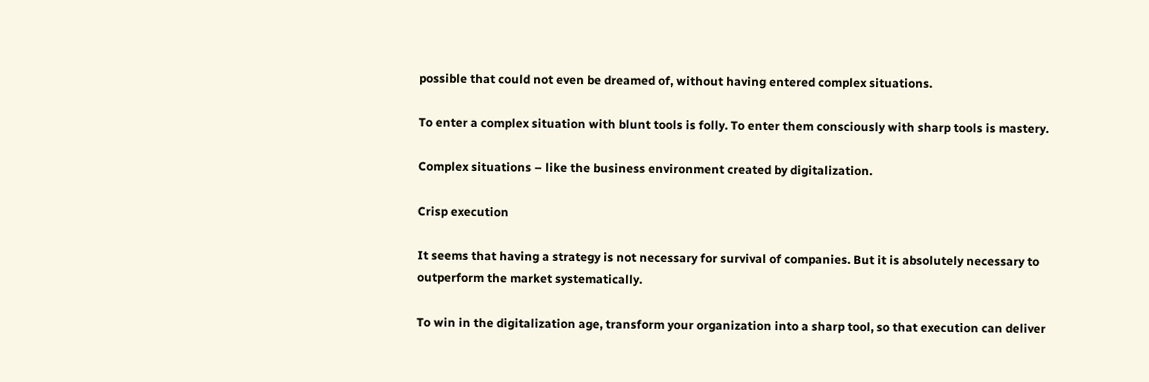possible that could not even be dreamed of, without having entered complex situations.

To enter a complex situation with blunt tools is folly. To enter them consciously with sharp tools is mastery.

Complex situations – like the business environment created by digitalization.

Crisp execution

It seems that having a strategy is not necessary for survival of companies. But it is absolutely necessary to outperform the market systematically.

To win in the digitalization age, transform your organization into a sharp tool, so that execution can deliver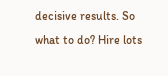decisive results. So what to do? Hire lots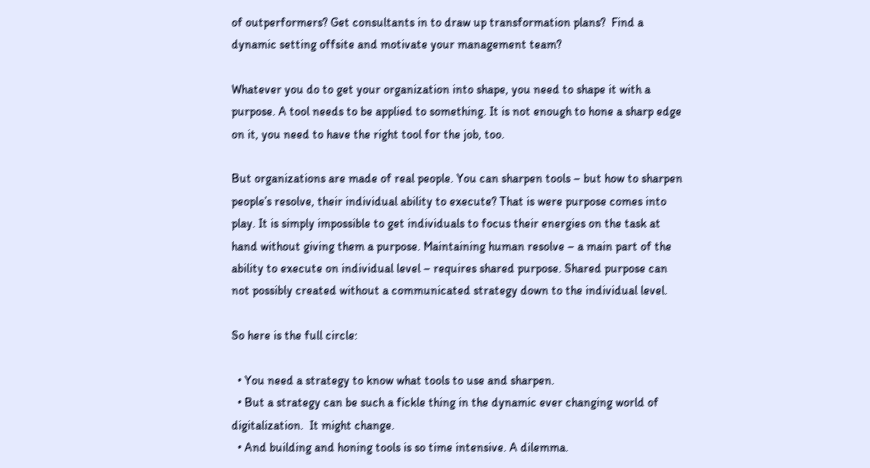of outperformers? Get consultants in to draw up transformation plans?  Find a dynamic setting offsite and motivate your management team?

Whatever you do to get your organization into shape, you need to shape it with a purpose. A tool needs to be applied to something. It is not enough to hone a sharp edge on it, you need to have the right tool for the job, too.

But organizations are made of real people. You can sharpen tools – but how to sharpen people’s resolve, their individual ability to execute? That is were purpose comes into play. It is simply impossible to get individuals to focus their energies on the task at hand without giving them a purpose. Maintaining human resolve – a main part of the ability to execute on individual level – requires shared purpose. Shared purpose can not possibly created without a communicated strategy down to the individual level.

So here is the full circle:

  • You need a strategy to know what tools to use and sharpen.
  • But a strategy can be such a fickle thing in the dynamic ever changing world of digitalization.  It might change.
  • And building and honing tools is so time intensive. A dilemma.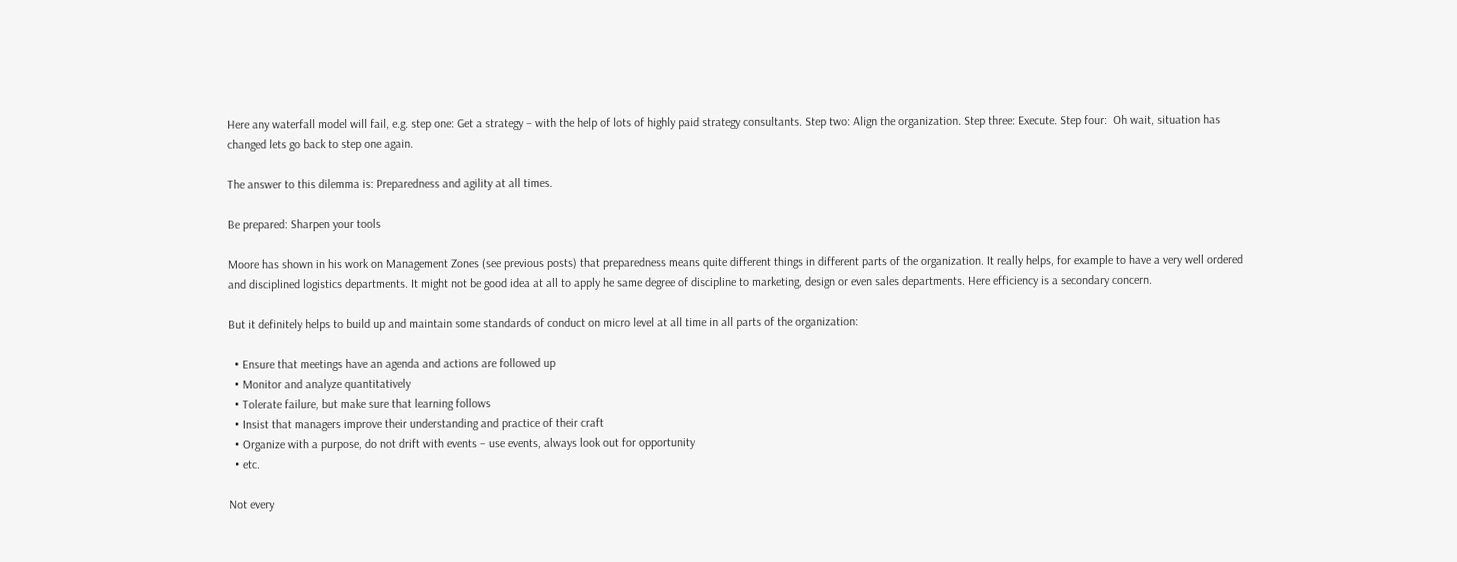Here any waterfall model will fail, e.g. step one: Get a strategy – with the help of lots of highly paid strategy consultants. Step two: Align the organization. Step three: Execute. Step four:  Oh wait, situation has changed lets go back to step one again.

The answer to this dilemma is: Preparedness and agility at all times.

Be prepared: Sharpen your tools

Moore has shown in his work on Management Zones (see previous posts) that preparedness means quite different things in different parts of the organization. It really helps, for example to have a very well ordered and disciplined logistics departments. It might not be good idea at all to apply he same degree of discipline to marketing, design or even sales departments. Here efficiency is a secondary concern.

But it definitely helps to build up and maintain some standards of conduct on micro level at all time in all parts of the organization:

  • Ensure that meetings have an agenda and actions are followed up
  • Monitor and analyze quantitatively
  • Tolerate failure, but make sure that learning follows
  • Insist that managers improve their understanding and practice of their craft
  • Organize with a purpose, do not drift with events – use events, always look out for opportunity
  • etc.

Not every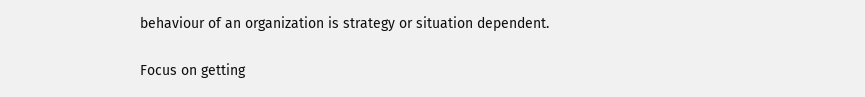behaviour of an organization is strategy or situation dependent.

Focus on getting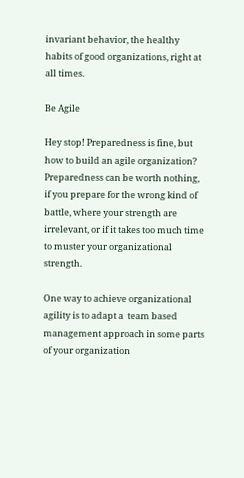invariant behavior, the healthy habits of good organizations, right at all times.

Be Agile

Hey stop! Preparedness is fine, but how to build an agile organization? Preparedness can be worth nothing, if you prepare for the wrong kind of battle, where your strength are irrelevant, or if it takes too much time to muster your organizational strength.

One way to achieve organizational agility is to adapt a  team based management approach in some parts of your organization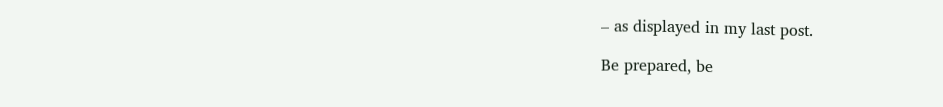– as displayed in my last post.

Be prepared, be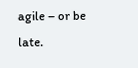agile – or be late.